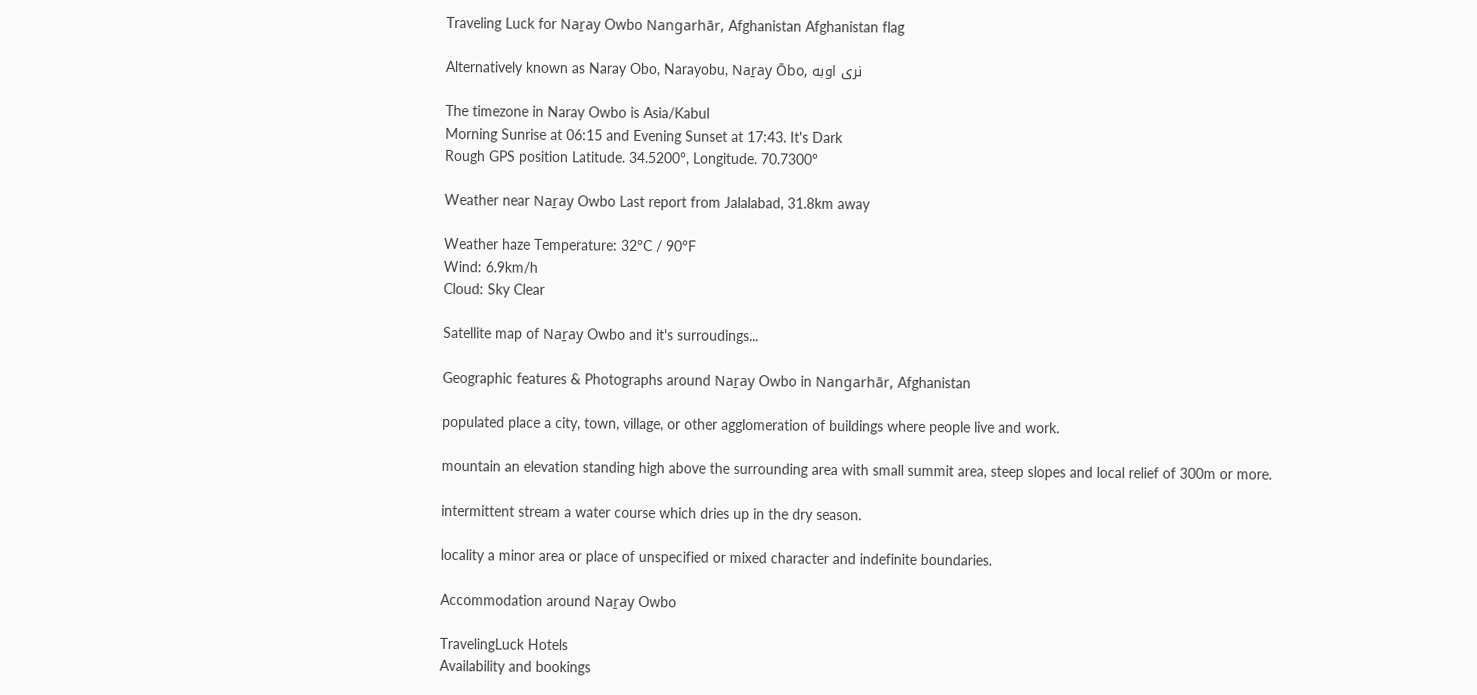Traveling Luck for Naṟay Owbo Nangarhār, Afghanistan Afghanistan flag

Alternatively known as Naray Obo, Narayobu, Naṟay Ōbo, نری اوبه

The timezone in Naray Owbo is Asia/Kabul
Morning Sunrise at 06:15 and Evening Sunset at 17:43. It's Dark
Rough GPS position Latitude. 34.5200°, Longitude. 70.7300°

Weather near Naṟay Owbo Last report from Jalalabad, 31.8km away

Weather haze Temperature: 32°C / 90°F
Wind: 6.9km/h
Cloud: Sky Clear

Satellite map of Naṟay Owbo and it's surroudings...

Geographic features & Photographs around Naṟay Owbo in Nangarhār, Afghanistan

populated place a city, town, village, or other agglomeration of buildings where people live and work.

mountain an elevation standing high above the surrounding area with small summit area, steep slopes and local relief of 300m or more.

intermittent stream a water course which dries up in the dry season.

locality a minor area or place of unspecified or mixed character and indefinite boundaries.

Accommodation around Naṟay Owbo

TravelingLuck Hotels
Availability and bookings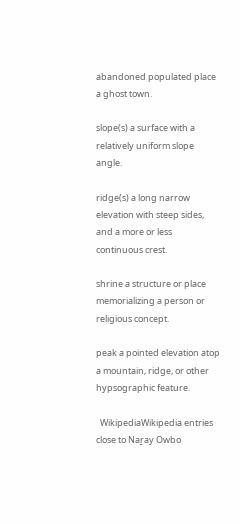abandoned populated place a ghost town.

slope(s) a surface with a relatively uniform slope angle.

ridge(s) a long narrow elevation with steep sides, and a more or less continuous crest.

shrine a structure or place memorializing a person or religious concept.

peak a pointed elevation atop a mountain, ridge, or other hypsographic feature.

  WikipediaWikipedia entries close to Naṟay Owbo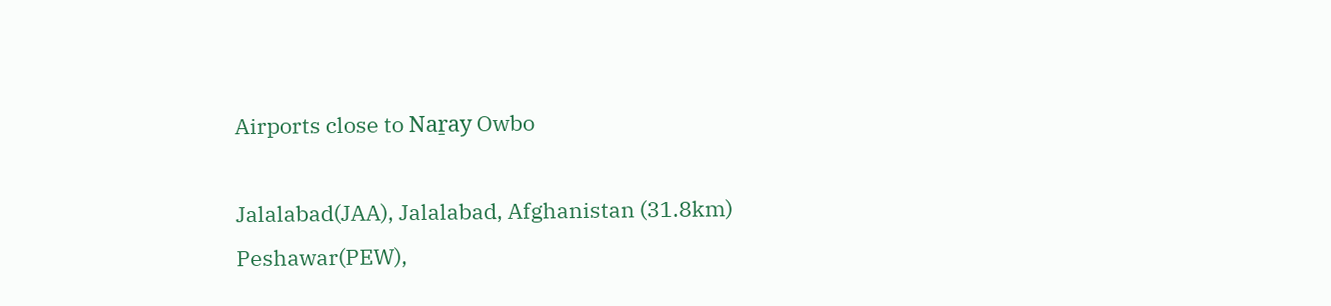Airports close to Naṟay Owbo

Jalalabad(JAA), Jalalabad, Afghanistan (31.8km)
Peshawar(PEW),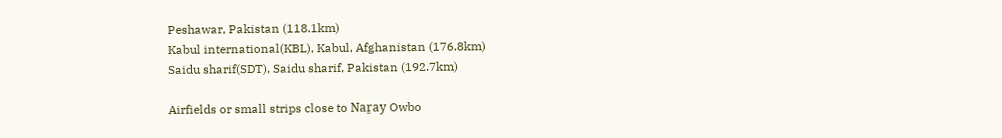Peshawar, Pakistan (118.1km)
Kabul international(KBL), Kabul, Afghanistan (176.8km)
Saidu sharif(SDT), Saidu sharif, Pakistan (192.7km)

Airfields or small strips close to Naṟay Owbo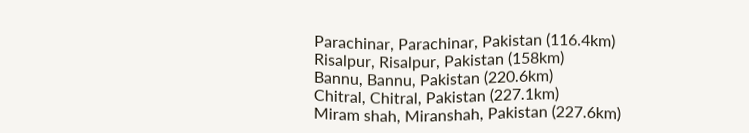Parachinar, Parachinar, Pakistan (116.4km)
Risalpur, Risalpur, Pakistan (158km)
Bannu, Bannu, Pakistan (220.6km)
Chitral, Chitral, Pakistan (227.1km)
Miram shah, Miranshah, Pakistan (227.6km)